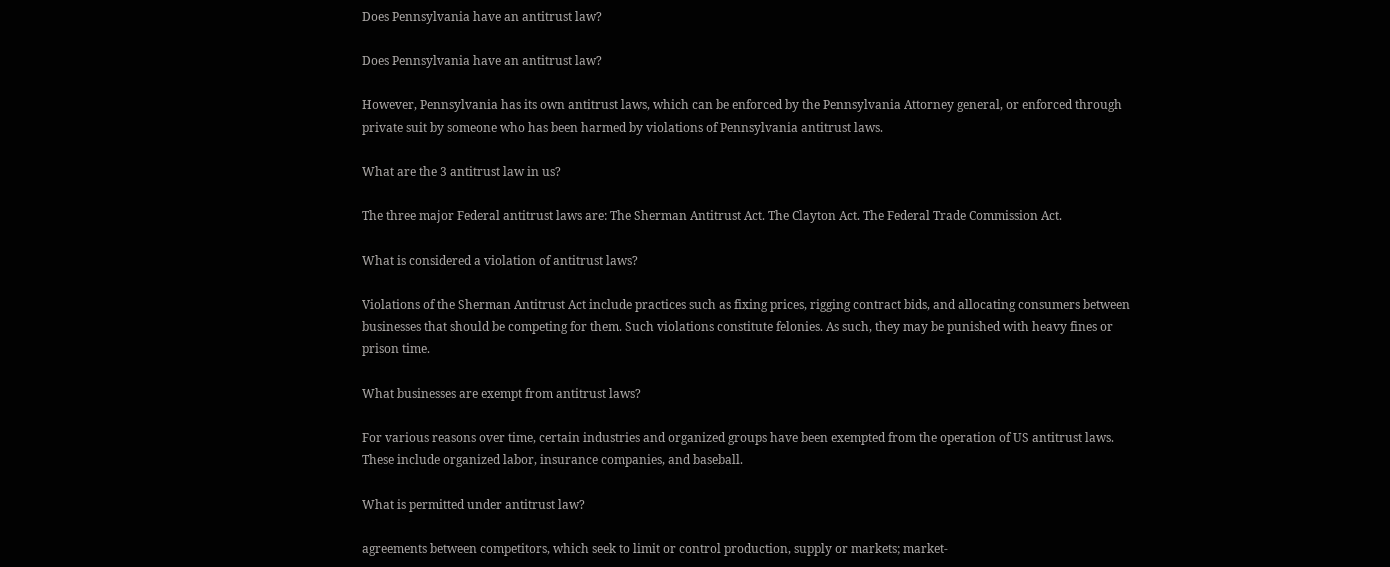Does Pennsylvania have an antitrust law?

Does Pennsylvania have an antitrust law?

However, Pennsylvania has its own antitrust laws, which can be enforced by the Pennsylvania Attorney general, or enforced through private suit by someone who has been harmed by violations of Pennsylvania antitrust laws.

What are the 3 antitrust law in us?

The three major Federal antitrust laws are: The Sherman Antitrust Act. The Clayton Act. The Federal Trade Commission Act.

What is considered a violation of antitrust laws?

Violations of the Sherman Antitrust Act include practices such as fixing prices, rigging contract bids, and allocating consumers between businesses that should be competing for them. Such violations constitute felonies. As such, they may be punished with heavy fines or prison time.

What businesses are exempt from antitrust laws?

For various reasons over time, certain industries and organized groups have been exempted from the operation of US antitrust laws. These include organized labor, insurance companies, and baseball.

What is permitted under antitrust law?

agreements between competitors, which seek to limit or control production, supply or markets; market-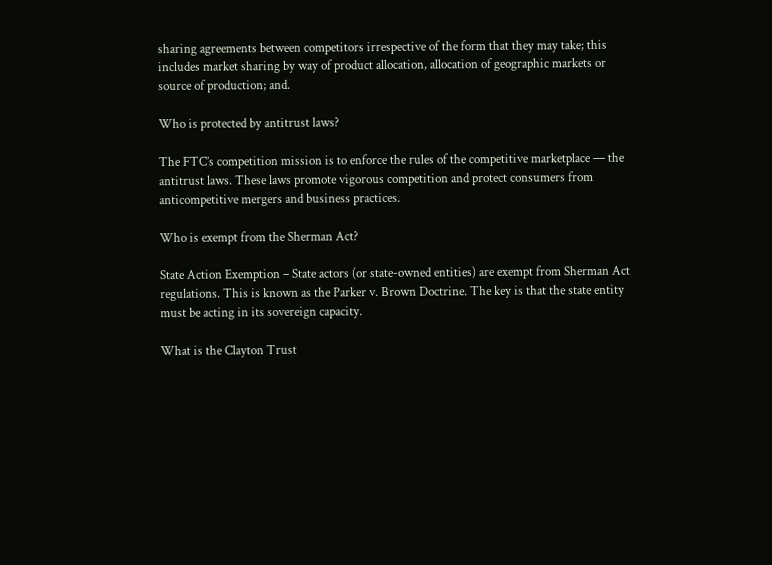sharing agreements between competitors irrespective of the form that they may take; this includes market sharing by way of product allocation, allocation of geographic markets or source of production; and.

Who is protected by antitrust laws?

The FTC’s competition mission is to enforce the rules of the competitive marketplace — the antitrust laws. These laws promote vigorous competition and protect consumers from anticompetitive mergers and business practices.

Who is exempt from the Sherman Act?

State Action Exemption – State actors (or state-owned entities) are exempt from Sherman Act regulations. This is known as the Parker v. Brown Doctrine. The key is that the state entity must be acting in its sovereign capacity.

What is the Clayton Trust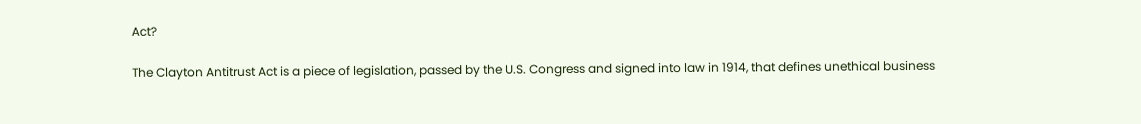Act?

The Clayton Antitrust Act is a piece of legislation, passed by the U.S. Congress and signed into law in 1914, that defines unethical business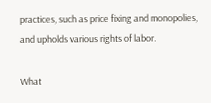practices, such as price fixing and monopolies, and upholds various rights of labor.

What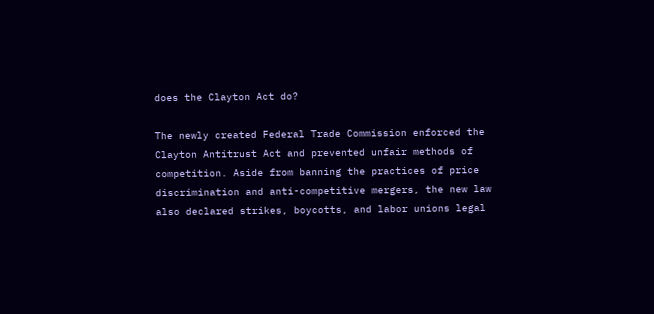does the Clayton Act do?

The newly created Federal Trade Commission enforced the Clayton Antitrust Act and prevented unfair methods of competition. Aside from banning the practices of price discrimination and anti-competitive mergers, the new law also declared strikes, boycotts, and labor unions legal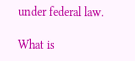under federal law.

What is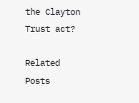the Clayton Trust act?

Related Posts